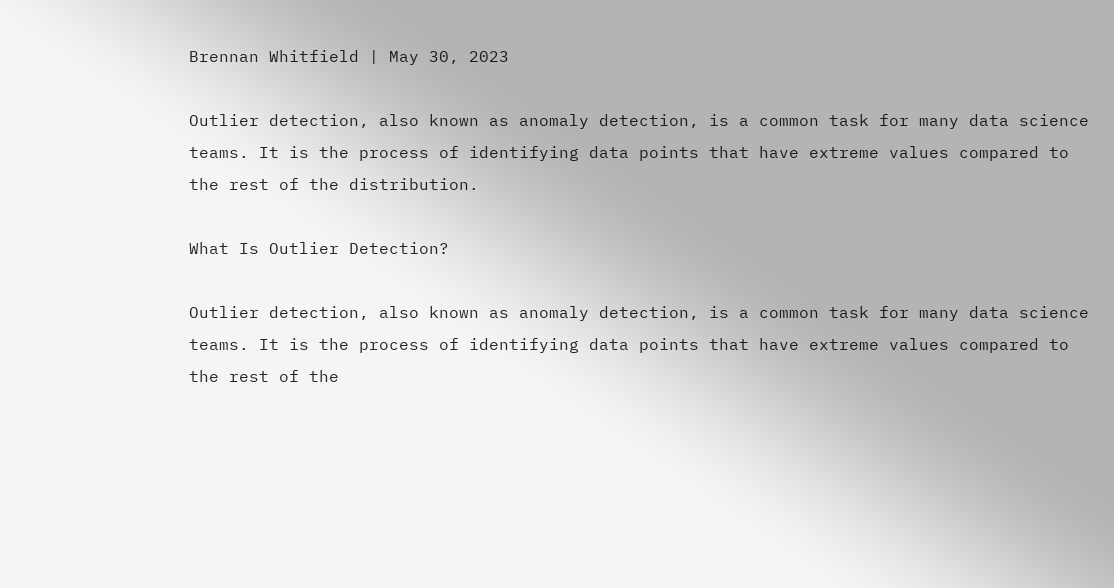Brennan Whitfield | May 30, 2023

Outlier detection, also known as anomaly detection, is a common task for many data science teams. It is the process of identifying data points that have extreme values compared to the rest of the distribution.

What Is Outlier Detection?

Outlier detection, also known as anomaly detection, is a common task for many data science teams. It is the process of identifying data points that have extreme values compared to the rest of the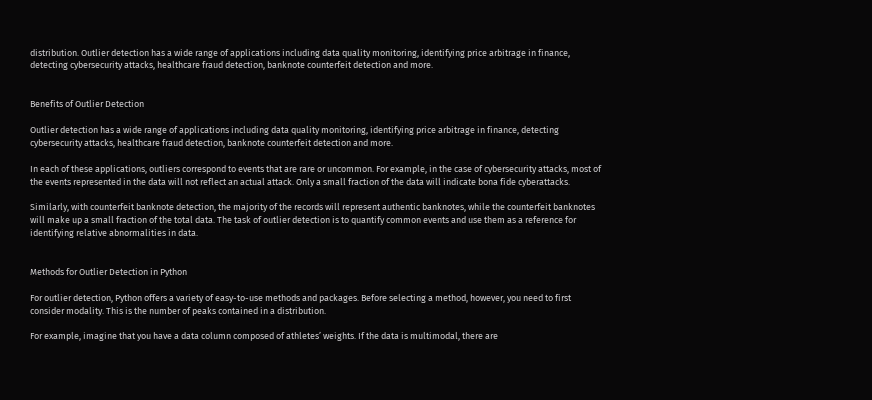distribution. Outlier detection has a wide range of applications including data quality monitoring, identifying price arbitrage in finance, detecting cybersecurity attacks, healthcare fraud detection, banknote counterfeit detection and more.


Benefits of Outlier Detection

Outlier detection has a wide range of applications including data quality monitoring, identifying price arbitrage in finance, detecting cybersecurity attacks, healthcare fraud detection, banknote counterfeit detection and more.

In each of these applications, outliers correspond to events that are rare or uncommon. For example, in the case of cybersecurity attacks, most of the events represented in the data will not reflect an actual attack. Only a small fraction of the data will indicate bona fide cyberattacks.

Similarly, with counterfeit banknote detection, the majority of the records will represent authentic banknotes, while the counterfeit banknotes will make up a small fraction of the total data. The task of outlier detection is to quantify common events and use them as a reference for identifying relative abnormalities in data.


Methods for Outlier Detection in Python

For outlier detection, Python offers a variety of easy-to-use methods and packages. Before selecting a method, however, you need to first consider modality. This is the number of peaks contained in a distribution.

For example, imagine that you have a data column composed of athletes’ weights. If the data is multimodal, there are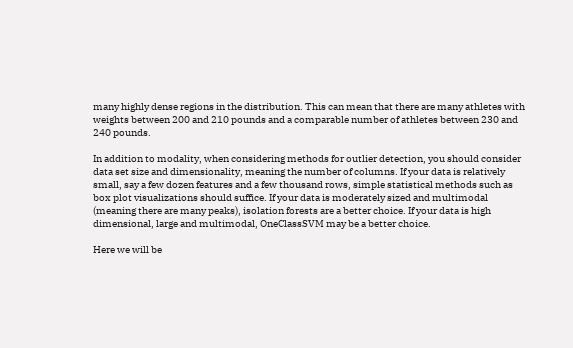many highly dense regions in the distribution. This can mean that there are many athletes with weights between 200 and 210 pounds and a comparable number of athletes between 230 and 240 pounds.

In addition to modality, when considering methods for outlier detection, you should consider data set size and dimensionality, meaning the number of columns. If your data is relatively small, say a few dozen features and a few thousand rows, simple statistical methods such as box plot visualizations should suffice. If your data is moderately sized and multimodal (meaning there are many peaks), isolation forests are a better choice. If your data is high dimensional, large and multimodal, OneClassSVM may be a better choice.

Here we will be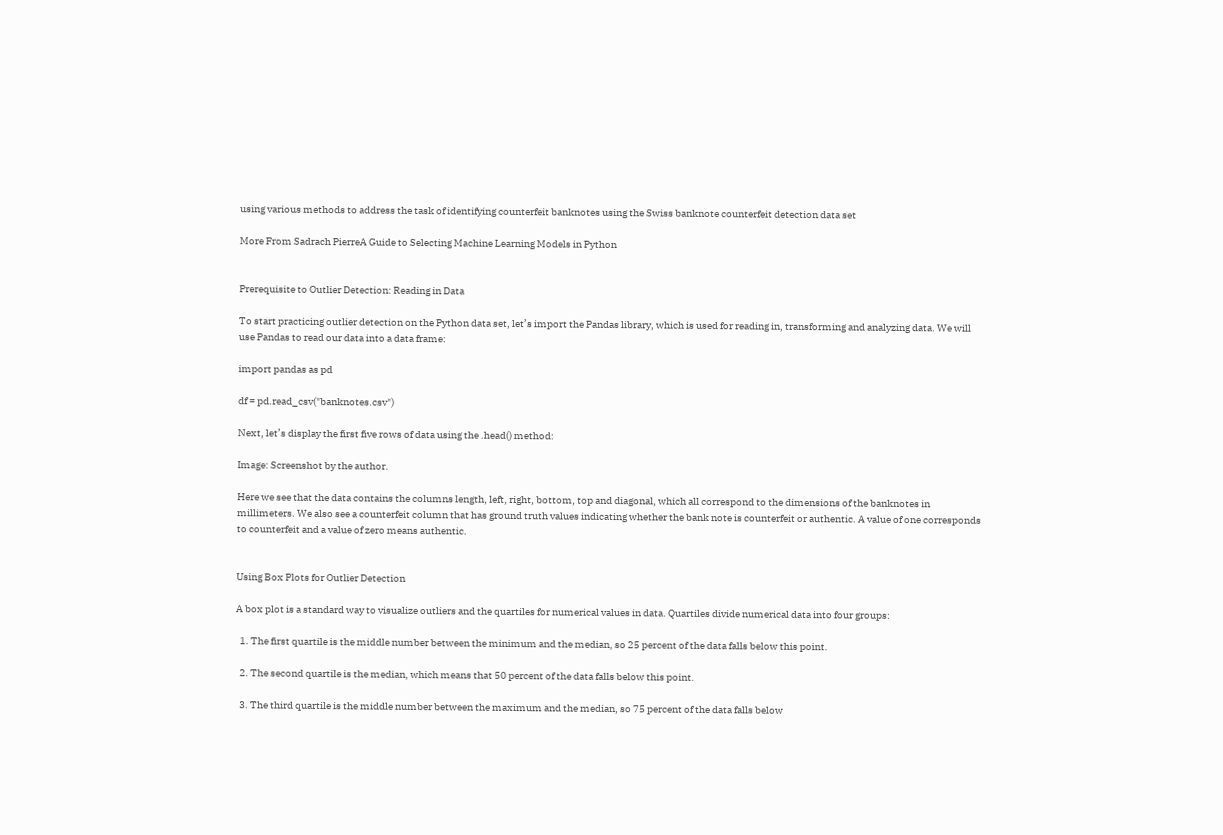using various methods to address the task of identifying counterfeit banknotes using the Swiss banknote counterfeit detection data set

More From Sadrach PierreA Guide to Selecting Machine Learning Models in Python


Prerequisite to Outlier Detection: Reading in Data

To start practicing outlier detection on the Python data set, let’s import the Pandas library, which is used for reading in, transforming and analyzing data. We will use Pandas to read our data into a data frame:

import pandas as pd

df = pd.read_csv("banknotes.csv")

Next, let’s display the first five rows of data using the .head() method:

Image: Screenshot by the author.

Here we see that the data contains the columns length, left, right, bottom, top and diagonal, which all correspond to the dimensions of the banknotes in millimeters. We also see a counterfeit column that has ground truth values indicating whether the bank note is counterfeit or authentic. A value of one corresponds to counterfeit and a value of zero means authentic.


Using Box Plots for Outlier Detection

A box plot is a standard way to visualize outliers and the quartiles for numerical values in data. Quartiles divide numerical data into four groups:

  1. The first quartile is the middle number between the minimum and the median, so 25 percent of the data falls below this point.

  2. The second quartile is the median, which means that 50 percent of the data falls below this point.

  3. The third quartile is the middle number between the maximum and the median, so 75 percent of the data falls below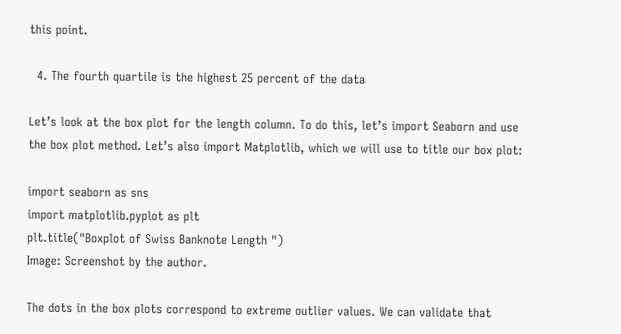this point.

  4. The fourth quartile is the highest 25 percent of the data

Let’s look at the box plot for the length column. To do this, let’s import Seaborn and use the box plot method. Let’s also import Matplotlib, which we will use to title our box plot:

import seaborn as sns
import matplotlib.pyplot as plt
plt.title("Boxplot of Swiss Banknote Length ")
Image: Screenshot by the author.

The dots in the box plots correspond to extreme outlier values. We can validate that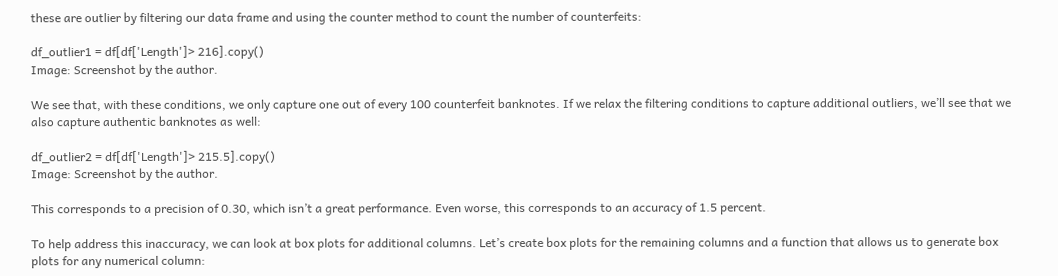these are outlier by filtering our data frame and using the counter method to count the number of counterfeits:

df_outlier1 = df[df['Length']> 216].copy()
Image: Screenshot by the author.

We see that, with these conditions, we only capture one out of every 100 counterfeit banknotes. If we relax the filtering conditions to capture additional outliers, we’ll see that we also capture authentic banknotes as well:

df_outlier2 = df[df['Length']> 215.5].copy()
Image: Screenshot by the author.

This corresponds to a precision of 0.30, which isn’t a great performance. Even worse, this corresponds to an accuracy of 1.5 percent.

To help address this inaccuracy, we can look at box plots for additional columns. Let’s create box plots for the remaining columns and a function that allows us to generate box plots for any numerical column: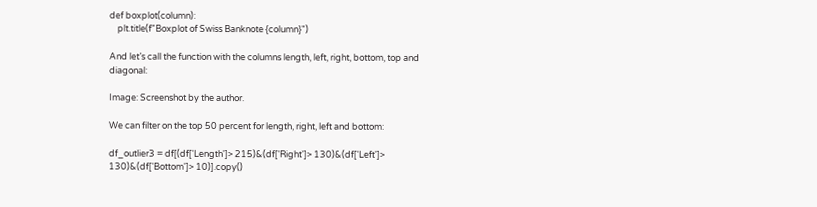def boxplot(column):
    plt.title(f"Boxplot of Swiss Banknote {column}")

And let’s call the function with the columns length, left, right, bottom, top and diagonal:

Image: Screenshot by the author.

We can filter on the top 50 percent for length, right, left and bottom:

df_outlier3 = df[(df['Length']> 215)&(df['Right']> 130)&(df['Left']>
130)&(df['Bottom']> 10)].copy()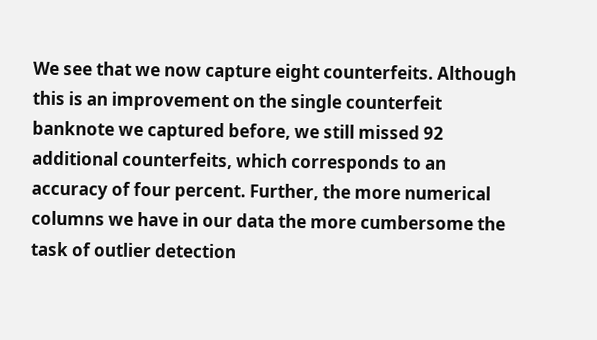We see that we now capture eight counterfeits. Although this is an improvement on the single counterfeit banknote we captured before, we still missed 92 additional counterfeits, which corresponds to an accuracy of four percent. Further, the more numerical columns we have in our data the more cumbersome the task of outlier detection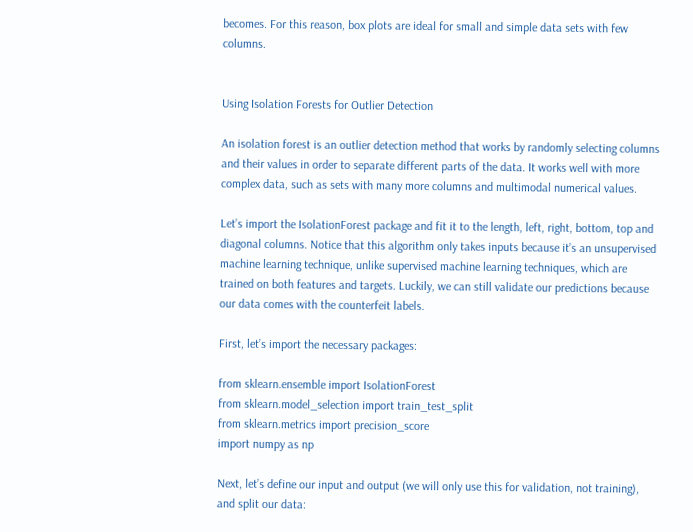becomes. For this reason, box plots are ideal for small and simple data sets with few columns.


Using Isolation Forests for Outlier Detection

An isolation forest is an outlier detection method that works by randomly selecting columns and their values in order to separate different parts of the data. It works well with more complex data, such as sets with many more columns and multimodal numerical values.

Let’s import the IsolationForest package and fit it to the length, left, right, bottom, top and diagonal columns. Notice that this algorithm only takes inputs because it’s an unsupervised machine learning technique, unlike supervised machine learning techniques, which are trained on both features and targets. Luckily, we can still validate our predictions because our data comes with the counterfeit labels.

First, let’s import the necessary packages:

from sklearn.ensemble import IsolationForest
from sklearn.model_selection import train_test_split
from sklearn.metrics import precision_score
import numpy as np

Next, let’s define our input and output (we will only use this for validation, not training), and split our data: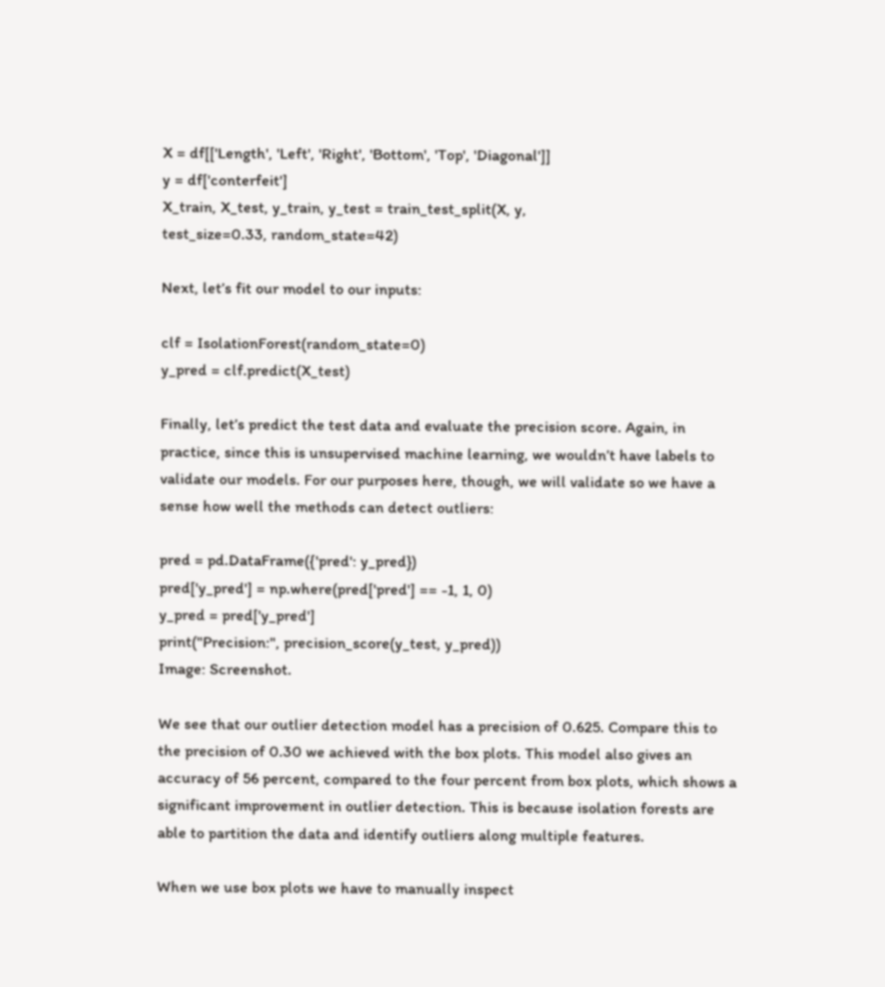X = df[['Length', 'Left', 'Right', 'Bottom', 'Top', 'Diagonal']]
y = df['conterfeit']
X_train, X_test, y_train, y_test = train_test_split(X, y,
test_size=0.33, random_state=42)

Next, let’s fit our model to our inputs:

clf = IsolationForest(random_state=0)
y_pred = clf.predict(X_test)

Finally, let’s predict the test data and evaluate the precision score. Again, in practice, since this is unsupervised machine learning, we wouldn’t have labels to validate our models. For our purposes here, though, we will validate so we have a sense how well the methods can detect outliers:

pred = pd.DataFrame({'pred': y_pred})
pred['y_pred'] = np.where(pred['pred'] == -1, 1, 0)
y_pred = pred['y_pred']
print("Precision:", precision_score(y_test, y_pred))
Image: Screenshot.

We see that our outlier detection model has a precision of 0.625. Compare this to the precision of 0.30 we achieved with the box plots. This model also gives an accuracy of 56 percent, compared to the four percent from box plots, which shows a significant improvement in outlier detection. This is because isolation forests are able to partition the data and identify outliers along multiple features.

When we use box plots we have to manually inspect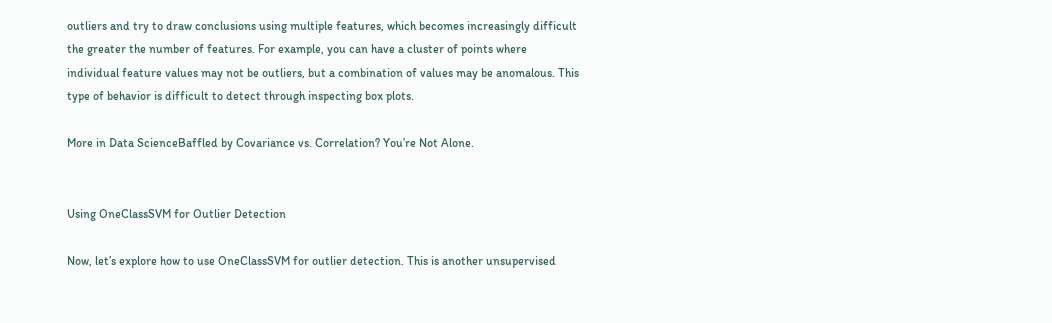outliers and try to draw conclusions using multiple features, which becomes increasingly difficult the greater the number of features. For example, you can have a cluster of points where individual feature values may not be outliers, but a combination of values may be anomalous. This type of behavior is difficult to detect through inspecting box plots.

More in Data ScienceBaffled by Covariance vs. Correlation? You’re Not Alone.


Using OneClassSVM for Outlier Detection

Now, let’s explore how to use OneClassSVM for outlier detection. This is another unsupervised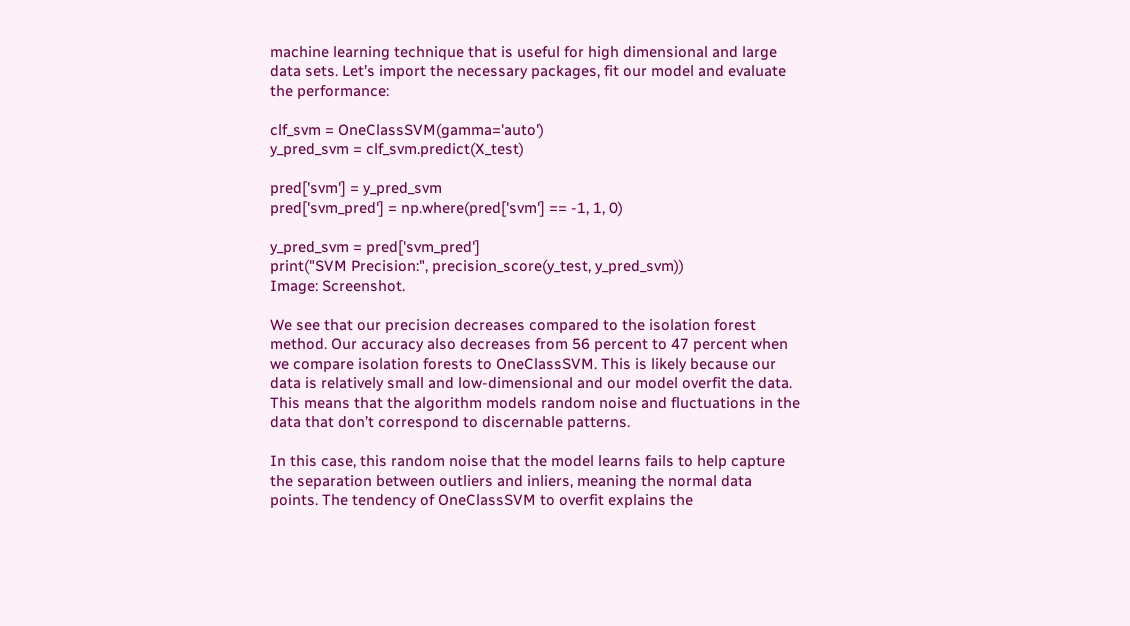machine learning technique that is useful for high dimensional and large data sets. Let’s import the necessary packages, fit our model and evaluate the performance:

clf_svm = OneClassSVM(gamma='auto')
y_pred_svm = clf_svm.predict(X_test)

pred['svm'] = y_pred_svm
pred['svm_pred'] = np.where(pred['svm'] == -1, 1, 0)

y_pred_svm = pred['svm_pred']
print("SVM Precision:", precision_score(y_test, y_pred_svm))
Image: Screenshot.

We see that our precision decreases compared to the isolation forest method. Our accuracy also decreases from 56 percent to 47 percent when we compare isolation forests to OneClassSVM. This is likely because our data is relatively small and low-dimensional and our model overfit the data. This means that the algorithm models random noise and fluctuations in the data that don’t correspond to discernable patterns.

In this case, this random noise that the model learns fails to help capture the separation between outliers and inliers, meaning the normal data points. The tendency of OneClassSVM to overfit explains the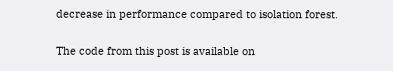decrease in performance compared to isolation forest.

The code from this post is available on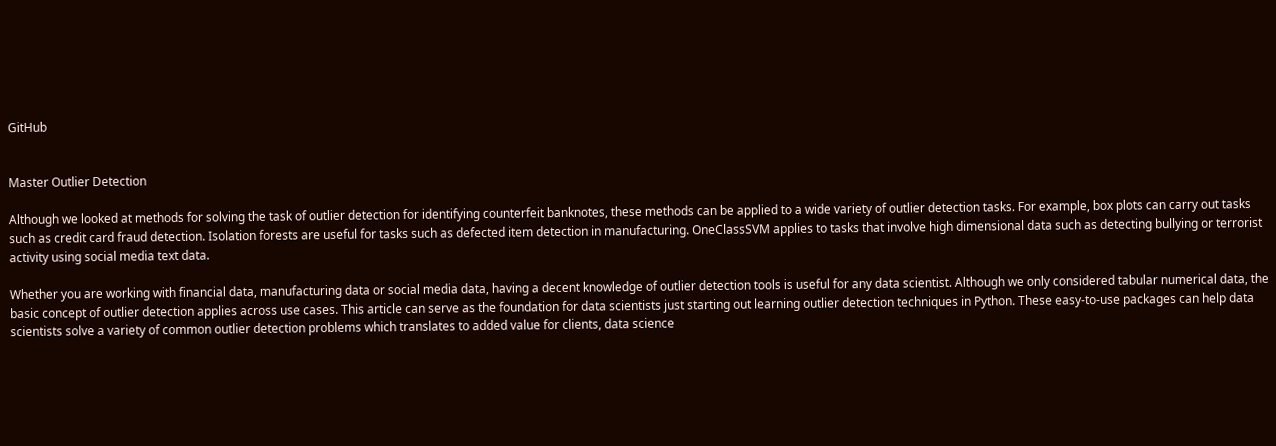GitHub


Master Outlier Detection

Although we looked at methods for solving the task of outlier detection for identifying counterfeit banknotes, these methods can be applied to a wide variety of outlier detection tasks. For example, box plots can carry out tasks such as credit card fraud detection. Isolation forests are useful for tasks such as defected item detection in manufacturing. OneClassSVM applies to tasks that involve high dimensional data such as detecting bullying or terrorist activity using social media text data.

Whether you are working with financial data, manufacturing data or social media data, having a decent knowledge of outlier detection tools is useful for any data scientist. Although we only considered tabular numerical data, the basic concept of outlier detection applies across use cases. This article can serve as the foundation for data scientists just starting out learning outlier detection techniques in Python. These easy-to-use packages can help data scientists solve a variety of common outlier detection problems which translates to added value for clients, data science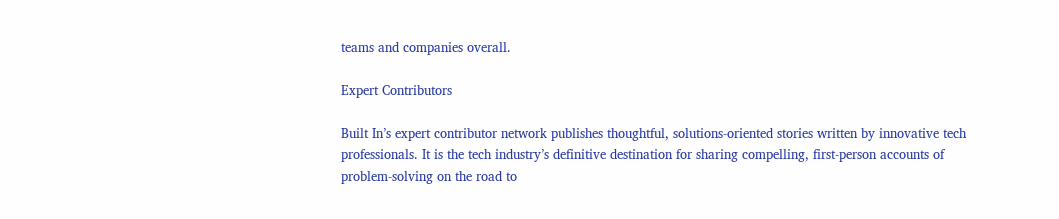teams and companies overall.

Expert Contributors

Built In’s expert contributor network publishes thoughtful, solutions-oriented stories written by innovative tech professionals. It is the tech industry’s definitive destination for sharing compelling, first-person accounts of problem-solving on the road to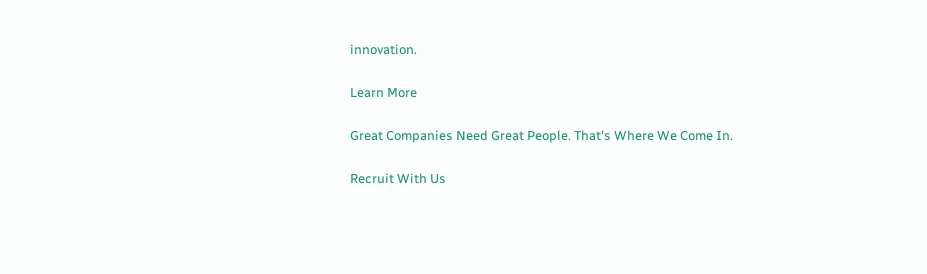innovation.

Learn More

Great Companies Need Great People. That's Where We Come In.

Recruit With Us